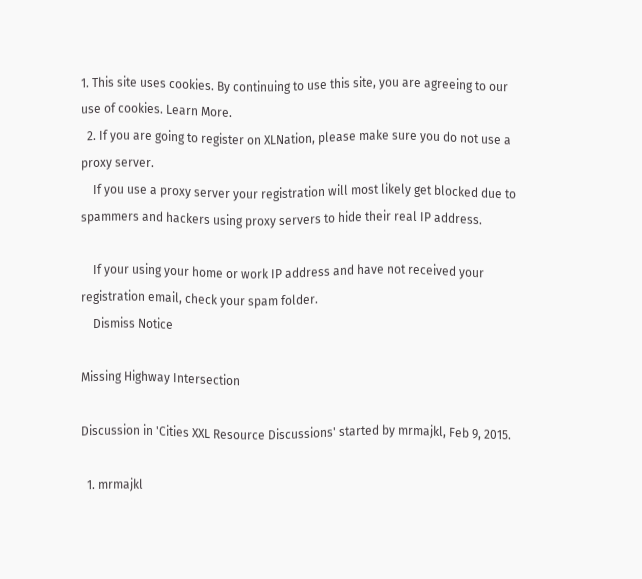1. This site uses cookies. By continuing to use this site, you are agreeing to our use of cookies. Learn More.
  2. If you are going to register on XLNation, please make sure you do not use a proxy server.
    If you use a proxy server your registration will most likely get blocked due to spammers and hackers using proxy servers to hide their real IP address.

    If your using your home or work IP address and have not received your registration email, check your spam folder.
    Dismiss Notice

Missing Highway Intersection

Discussion in 'Cities XXL Resource Discussions' started by mrmajkl, Feb 9, 2015.

  1. mrmajkl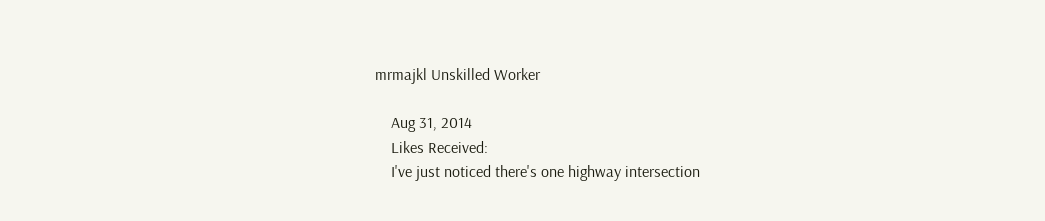mrmajkl Unskilled Worker

    Aug 31, 2014
    Likes Received:
    I've just noticed there's one highway intersection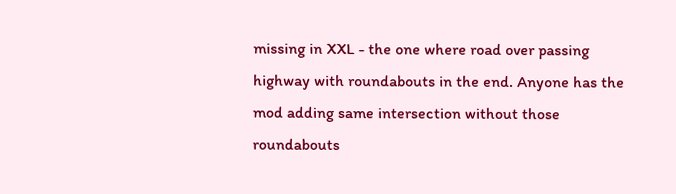missing in XXL - the one where road over passing highway with roundabouts in the end. Anyone has the mod adding same intersection without those roundabouts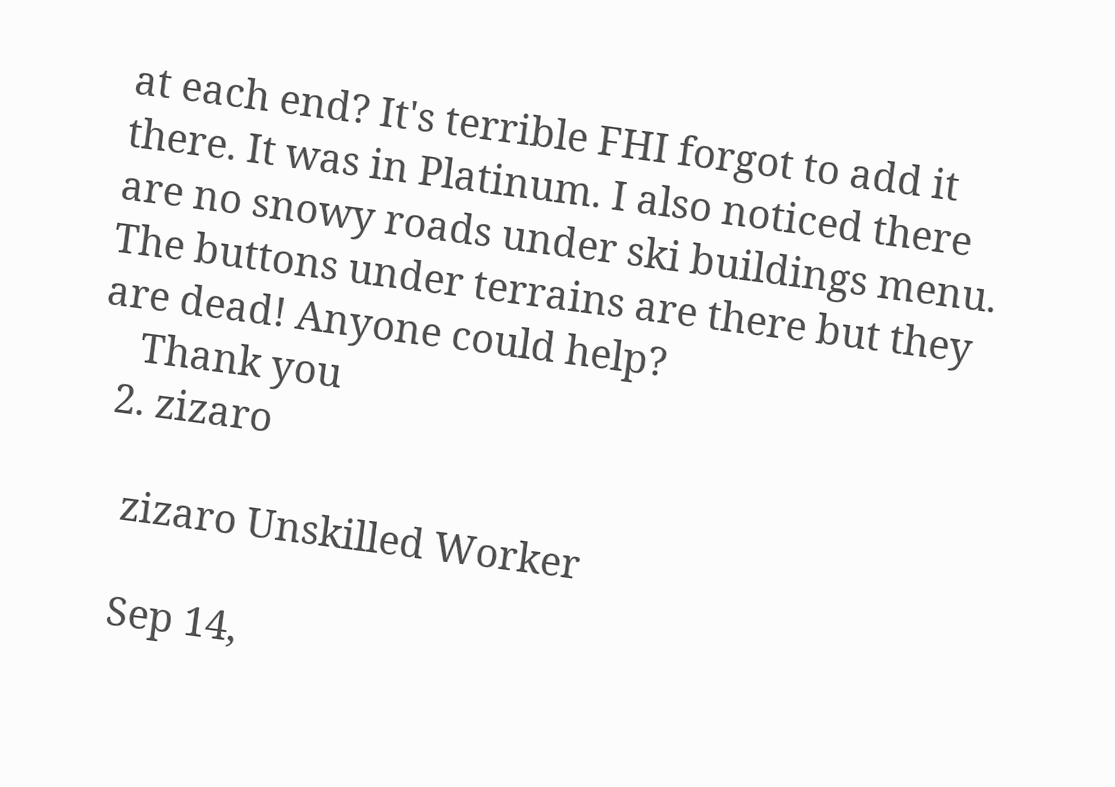at each end? It's terrible FHI forgot to add it there. It was in Platinum. I also noticed there are no snowy roads under ski buildings menu. The buttons under terrains are there but they are dead! Anyone could help?
    Thank you
  2. zizaro

    zizaro Unskilled Worker

    Sep 14,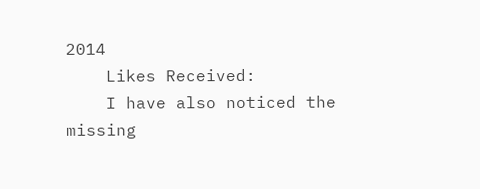2014
    Likes Received:
    I have also noticed the missing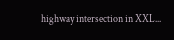highway intersection in XXL...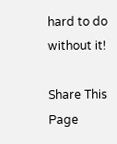hard to do without it!

Share This Page